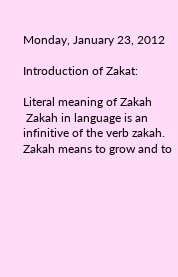Monday, January 23, 2012

Introduction of Zakat:

Literal meaning of Zakah
 Zakah in language is an infinitive of the verb zakah. Zakah means to grow and to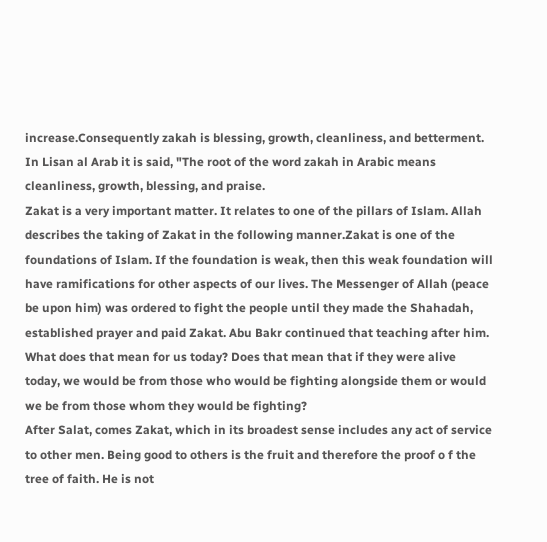increase.Consequently zakah is blessing, growth, cleanliness, and betterment. In Lisan al Arab it is said, "The root of the word zakah in Arabic means cleanliness, growth, blessing, and praise.
Zakat is a very important matter. It relates to one of the pillars of Islam. Allah describes the taking of Zakat in the following manner.Zakat is one of the foundations of Islam. If the foundation is weak, then this weak foundation will have ramifications for other aspects of our lives. The Messenger of Allah (peace be upon him) was ordered to fight the people until they made the Shahadah, established prayer and paid Zakat. Abu Bakr continued that teaching after him. What does that mean for us today? Does that mean that if they were alive today, we would be from those who would be fighting alongside them or would we be from those whom they would be fighting?
After Salat, comes Zakat, which in its broadest sense includes any act of service to other men. Being good to others is the fruit and therefore the proof o f the tree of faith. He is not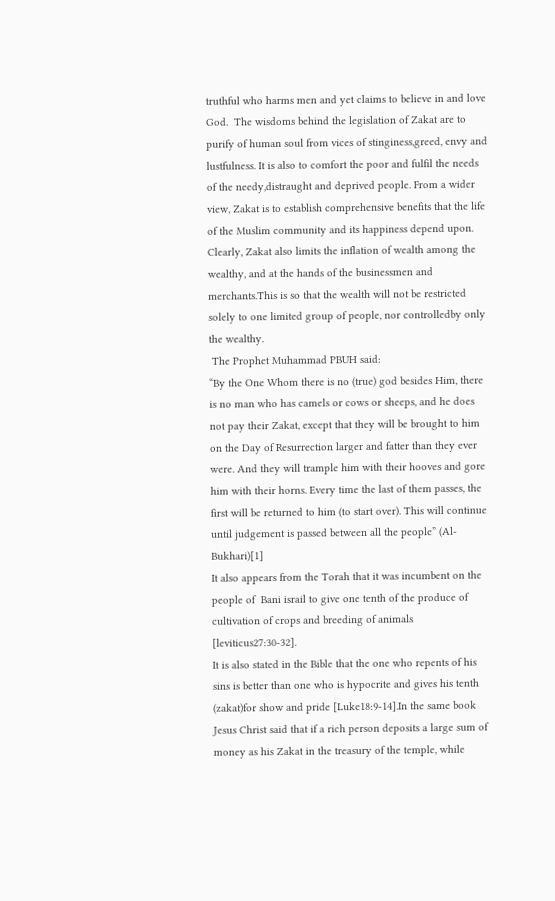truthful who harms men and yet claims to believe in and love God.  The wisdoms behind the legislation of Zakat are to purify of human soul from vices of stinginess,greed, envy and lustfulness. It is also to comfort the poor and fulfil the needs of the needy,distraught and deprived people. From a wider view, Zakat is to establish comprehensive benefits that the life of the Muslim community and its happiness depend upon. Clearly, Zakat also limits the inflation of wealth among the wealthy, and at the hands of the businessmen and merchants.This is so that the wealth will not be restricted solely to one limited group of people, nor controlledby only the wealthy.
 The Prophet Muhammad PBUH said:
“By the One Whom there is no (true) god besides Him, there is no man who has camels or cows or sheeps, and he does not pay their Zakat, except that they will be brought to him on the Day of Resurrection larger and fatter than they ever were. And they will trample him with their hooves and gore him with their horns. Every time the last of them passes, the first will be returned to him (to start over). This will continue until judgement is passed between all the people” (Al-Bukhari)[1]
It also appears from the Torah that it was incumbent on the people of  Bani israil to give one tenth of the produce of cultivation of crops and breeding of animals [leviticus27:30-32].
It is also stated in the Bible that the one who repents of his sins is better than one who is hypocrite and gives his tenth (zakat)for show and pride [Luke18:9-14].In the same book Jesus Christ said that if a rich person deposits a large sum of money as his Zakat in the treasury of the temple, while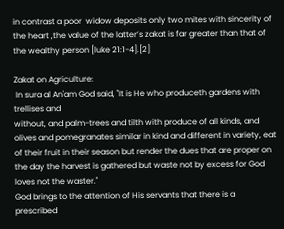in contrast a poor  widow deposits only two mites with sincerity of the heart ,the value of the latter’s zakat is far greater than that of the wealthy person [luke 21:1-4].[2]

Zakat on Agriculture:
 In sura al An'am God said, "It is He who produceth gardens with trellises and
without, and palm-trees and tilth with produce of all kinds, and olives and pomegranates similar in kind and different in variety, eat of their fruit in their season but render the dues that are proper on the day the harvest is gathered but waste not by excess for God loves not the waster."
God brings to the attention of His servants that there is a prescribed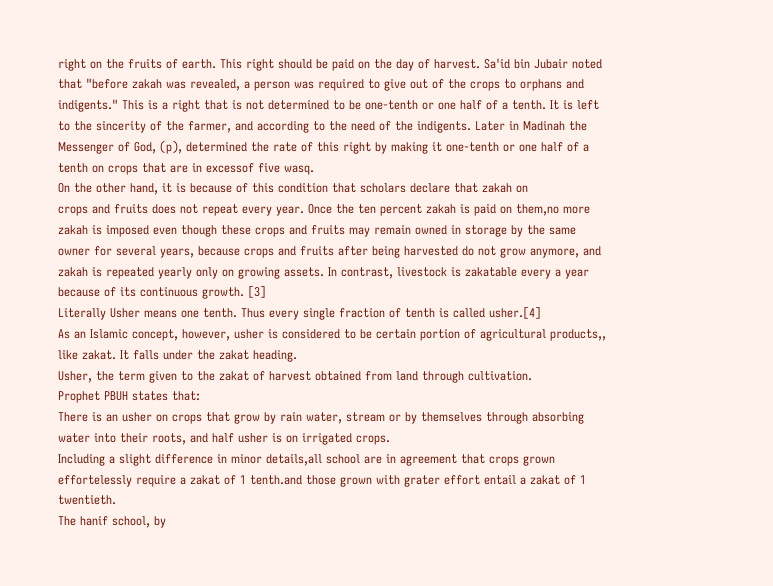right on the fruits of earth. This right should be paid on the day of harvest. Sa'id bin Jubair noted that "before zakah was revealed, a person was required to give out of the crops to orphans and indigents." This is a right that is not determined to be one-tenth or one half of a tenth. It is left to the sincerity of the farmer, and according to the need of the indigents. Later in Madinah the Messenger of God, (p), determined the rate of this right by making it one-tenth or one half of a tenth on crops that are in excessof five wasq.
On the other hand, it is because of this condition that scholars declare that zakah on
crops and fruits does not repeat every year. Once the ten percent zakah is paid on them,no more zakah is imposed even though these crops and fruits may remain owned in storage by the same owner for several years, because crops and fruits after being harvested do not grow anymore, and zakah is repeated yearly only on growing assets. In contrast, livestock is zakatable every a year because of its continuous growth. [3]
Literally Usher means one tenth. Thus every single fraction of tenth is called usher.[4]
As an Islamic concept, however, usher is considered to be certain portion of agricultural products,, like zakat. It falls under the zakat heading.
Usher, the term given to the zakat of harvest obtained from land through cultivation.
Prophet PBUH states that:
There is an usher on crops that grow by rain water, stream or by themselves through absorbing water into their roots, and half usher is on irrigated crops.
Including a slight difference in minor details,all school are in agreement that crops grown effortelessly require a zakat of 1 tenth.and those grown with grater effort entail a zakat of 1 twentieth.
The hanif school, by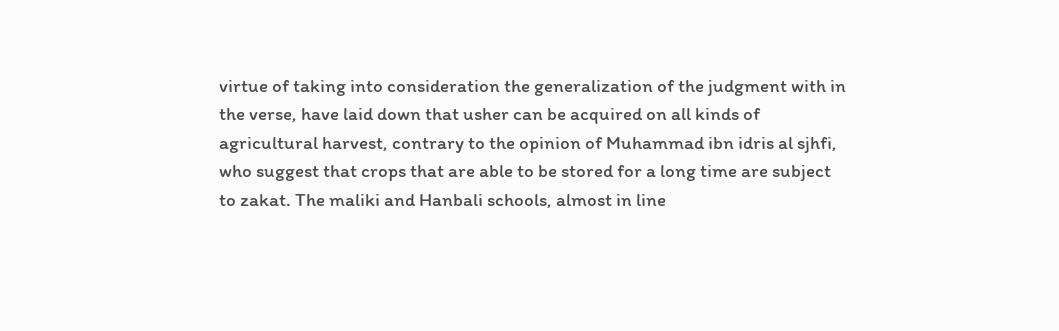virtue of taking into consideration the generalization of the judgment with in the verse, have laid down that usher can be acquired on all kinds of agricultural harvest, contrary to the opinion of Muhammad ibn idris al sjhfi, who suggest that crops that are able to be stored for a long time are subject to zakat. The maliki and Hanbali schools, almost in line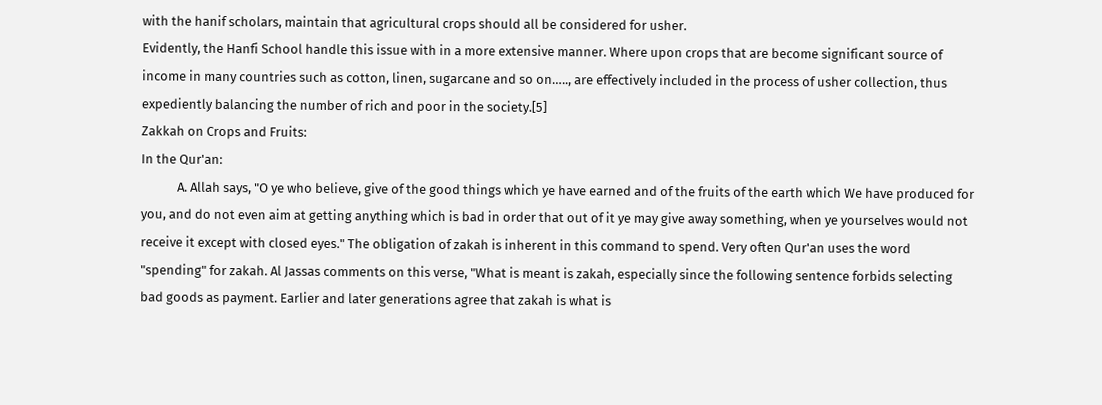with the hanif scholars, maintain that agricultural crops should all be considered for usher.
Evidently, the Hanfi School handle this issue with in a more extensive manner. Where upon crops that are become significant source of income in many countries such as cotton, linen, sugarcane and so on….., are effectively included in the process of usher collection, thus expediently balancing the number of rich and poor in the society.[5]
Zakkah on Crops and Fruits:
In the Qur'an:
            A. Allah says, "O ye who believe, give of the good things which ye have earned and of the fruits of the earth which We have produced for you, and do not even aim at getting anything which is bad in order that out of it ye may give away something, when ye yourselves would not receive it except with closed eyes." The obligation of zakah is inherent in this command to spend. Very often Qur'an uses the word "spending" for zakah. Al Jassas comments on this verse, "What is meant is zakah, especially since the following sentence forbids selecting bad goods as payment. Earlier and later generations agree that zakah is what is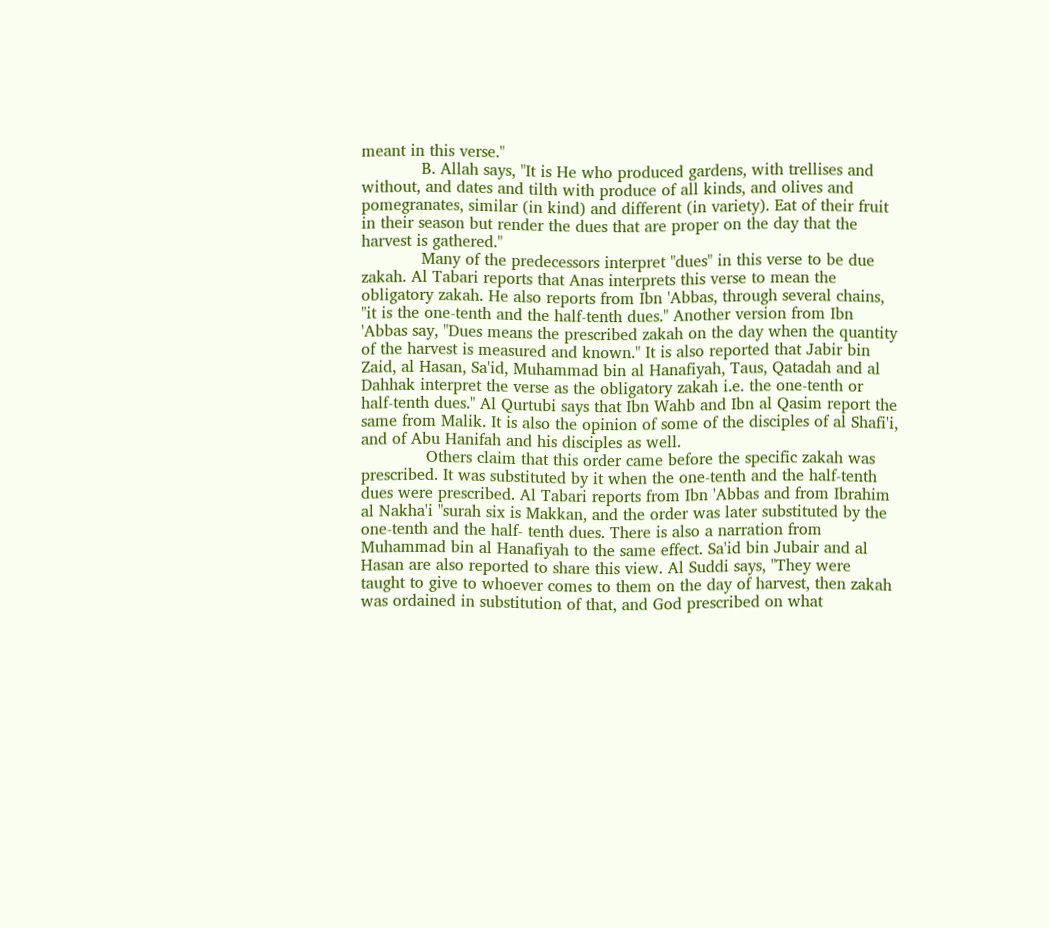meant in this verse."
            B. Allah says, "It is He who produced gardens, with trellises and without, and dates and tilth with produce of all kinds, and olives and pomegranates, similar (in kind) and different (in variety). Eat of their fruit in their season but render the dues that are proper on the day that the harvest is gathered."
            Many of the predecessors interpret "dues" in this verse to be due zakah. Al Tabari reports that Anas interprets this verse to mean the obligatory zakah. He also reports from Ibn 'Abbas, through several chains, "it is the one-tenth and the half-tenth dues." Another version from Ibn 'Abbas say, "Dues means the prescribed zakah on the day when the quantity of the harvest is measured and known." It is also reported that Jabir bin Zaid, al Hasan, Sa'id, Muhammad bin al Hanafiyah, Taus, Qatadah and al Dahhak interpret the verse as the obligatory zakah i.e. the one-tenth or half-tenth dues." Al Qurtubi says that Ibn Wahb and Ibn al Qasim report the same from Malik. It is also the opinion of some of the disciples of al Shafi'i, and of Abu Hanifah and his disciples as well.
             Others claim that this order came before the specific zakah was prescribed. It was substituted by it when the one-tenth and the half-tenth dues were prescribed. Al Tabari reports from Ibn 'Abbas and from Ibrahim al Nakha'i "surah six is Makkan, and the order was later substituted by the one-tenth and the half- tenth dues. There is also a narration from Muhammad bin al Hanafiyah to the same effect. Sa'id bin Jubair and al Hasan are also reported to share this view. Al Suddi says, "They were taught to give to whoever comes to them on the day of harvest, then zakah was ordained in substitution of that, and God prescribed on what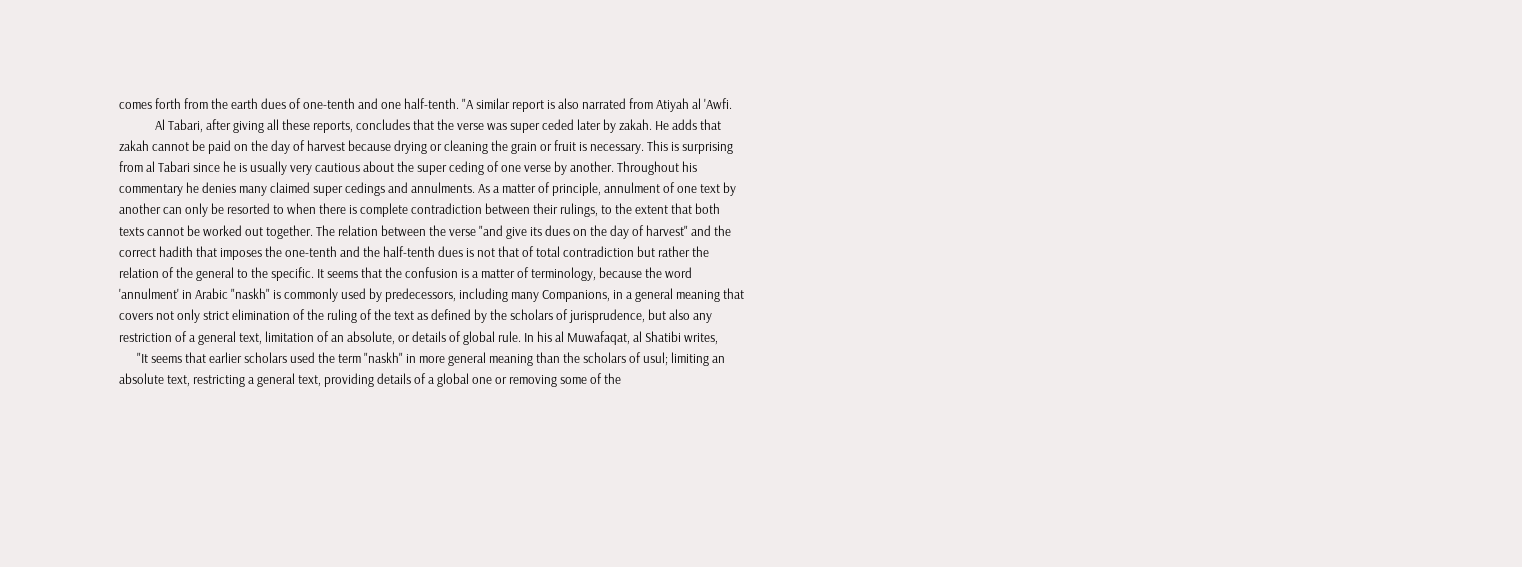comes forth from the earth dues of one-tenth and one half-tenth. "A similar report is also narrated from Atiyah al 'Awfi.
            Al Tabari, after giving all these reports, concludes that the verse was super ceded later by zakah. He adds that zakah cannot be paid on the day of harvest because drying or cleaning the grain or fruit is necessary. This is surprising from al Tabari since he is usually very cautious about the super ceding of one verse by another. Throughout his commentary he denies many claimed super cedings and annulments. As a matter of principle, annulment of one text by another can only be resorted to when there is complete contradiction between their rulings, to the extent that both texts cannot be worked out together. The relation between the verse "and give its dues on the day of harvest" and the correct hadith that imposes the one-tenth and the half-tenth dues is not that of total contradiction but rather the relation of the general to the specific. It seems that the confusion is a matter of terminology, because the word 'annulment' in Arabic "naskh" is commonly used by predecessors, including many Companions, in a general meaning that covers not only strict elimination of the ruling of the text as defined by the scholars of jurisprudence, but also any restriction of a general text, limitation of an absolute, or details of global rule. In his al Muwafaqat, al Shatibi writes,
      "It seems that earlier scholars used the term "naskh" in more general meaning than the scholars of usul; limiting an absolute text, restricting a general text, providing details of a global one or removing some of the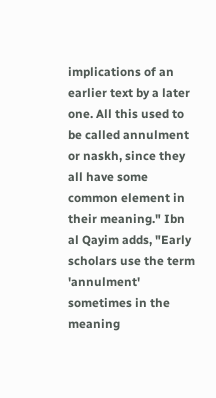implications of an earlier text by a later one. All this used to be called annulment or naskh, since they all have some common element in their meaning." Ibn al Qayim adds, "Early scholars use the term 'annulment' sometimes in the meaning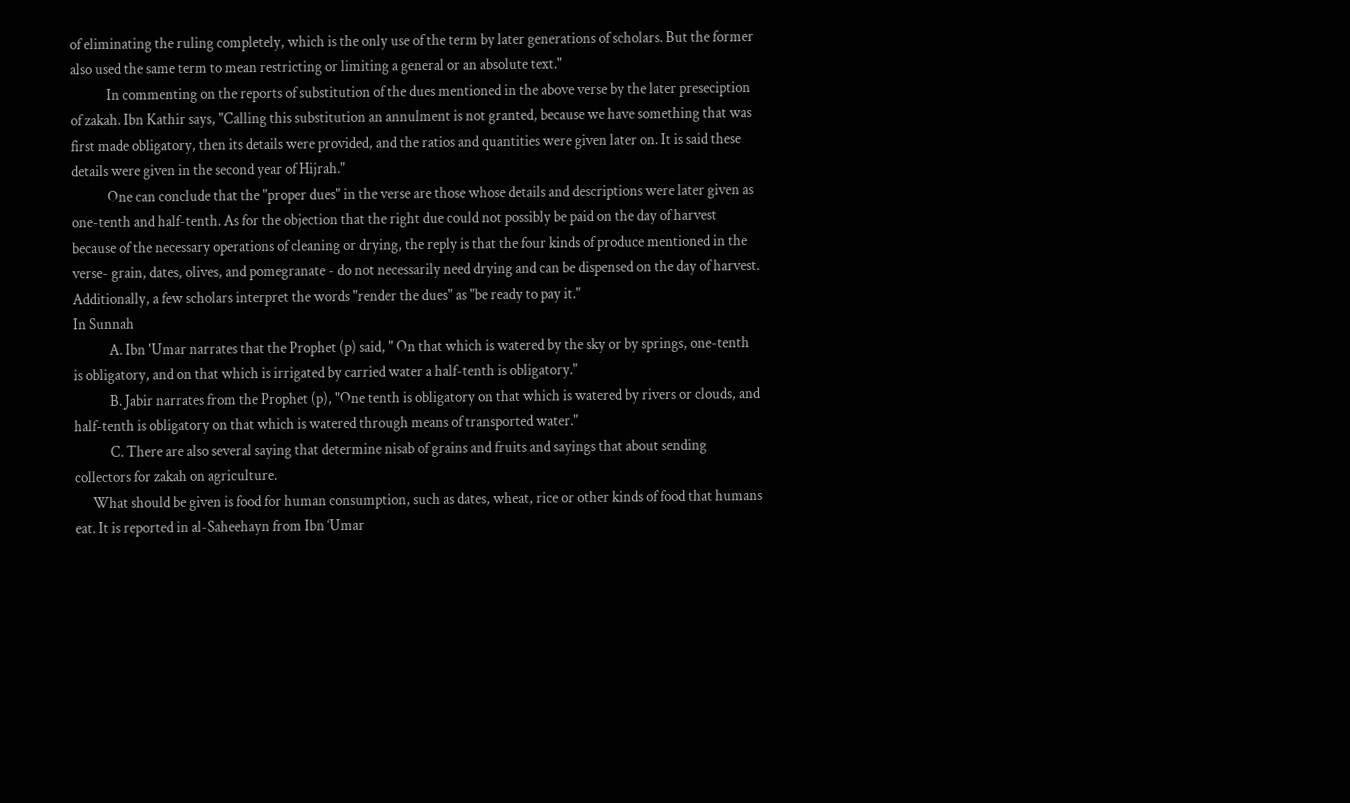of eliminating the ruling completely, which is the only use of the term by later generations of scholars. But the former also used the same term to mean restricting or limiting a general or an absolute text."
            In commenting on the reports of substitution of the dues mentioned in the above verse by the later preseciption of zakah. Ibn Kathir says, "Calling this substitution an annulment is not granted, because we have something that was first made obligatory, then its details were provided, and the ratios and quantities were given later on. It is said these details were given in the second year of Hijrah."
            One can conclude that the "proper dues" in the verse are those whose details and descriptions were later given as one-tenth and half-tenth. As for the objection that the right due could not possibly be paid on the day of harvest because of the necessary operations of cleaning or drying, the reply is that the four kinds of produce mentioned in the verse- grain, dates, olives, and pomegranate - do not necessarily need drying and can be dispensed on the day of harvest. Additionally, a few scholars interpret the words "render the dues" as "be ready to pay it."
In Sunnah
            A. Ibn 'Umar narrates that the Prophet (p) said, " On that which is watered by the sky or by springs, one-tenth is obligatory, and on that which is irrigated by carried water a half-tenth is obligatory."
            B. Jabir narrates from the Prophet (p), "One tenth is obligatory on that which is watered by rivers or clouds, and half-tenth is obligatory on that which is watered through means of transported water."
            C. There are also several saying that determine nisab of grains and fruits and sayings that about sending collectors for zakah on agriculture.
      What should be given is food for human consumption, such as dates, wheat, rice or other kinds of food that humans eat. It is reported in al-Saheehayn from Ibn ‘Umar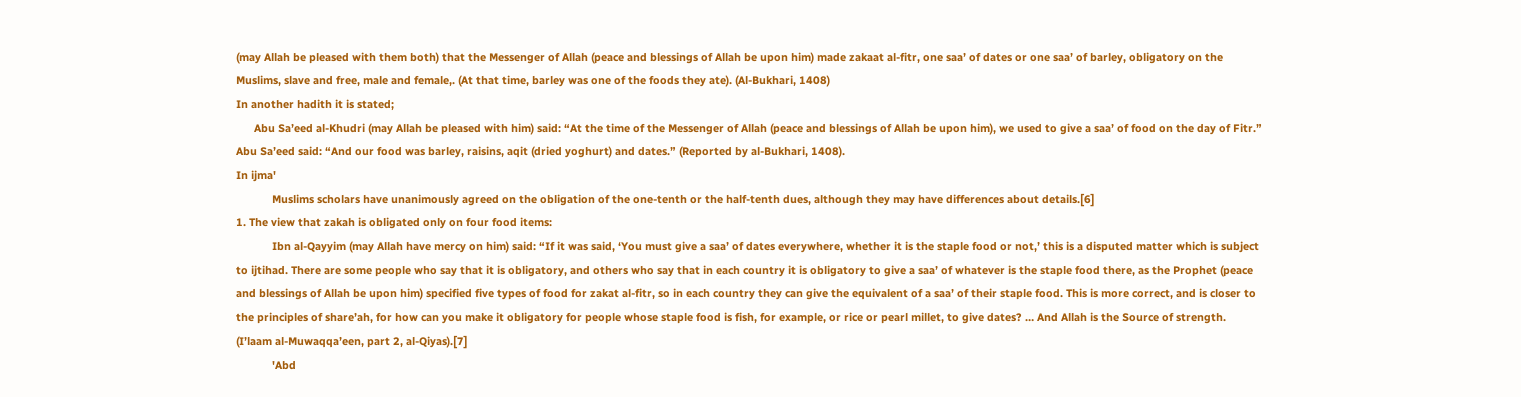(may Allah be pleased with them both) that the Messenger of Allah (peace and blessings of Allah be upon him) made zakaat al-fitr, one saa’ of dates or one saa’ of barley, obligatory on the Muslims, slave and free, male and female,. (At that time, barley was one of the foods they ate). (Al-Bukhari, 1408)
In another hadith it is stated;
      Abu Sa’eed al-Khudri (may Allah be pleased with him) said: “At the time of the Messenger of Allah (peace and blessings of Allah be upon him), we used to give a saa’ of food on the day of Fitr.” Abu Sa’eed said: “And our food was barley, raisins, aqit (dried yoghurt) and dates.” (Reported by al-Bukhari, 1408).
In ijma'
            Muslims scholars have unanimously agreed on the obligation of the one-tenth or the half-tenth dues, although they may have differences about details.[6]
1. The view that zakah is obligated only on four food items:
            Ibn al-Qayyim (may Allah have mercy on him) said: “If it was said, ‘You must give a saa’ of dates everywhere, whether it is the staple food or not,’ this is a disputed matter which is subject to ijtihad. There are some people who say that it is obligatory, and others who say that in each country it is obligatory to give a saa’ of whatever is the staple food there, as the Prophet (peace and blessings of Allah be upon him) specified five types of food for zakat al-fitr, so in each country they can give the equivalent of a saa’ of their staple food. This is more correct, and is closer to the principles of share’ah, for how can you make it obligatory for people whose staple food is fish, for example, or rice or pearl millet, to give dates? … And Allah is the Source of strength. (I’laam al-Muwaqqa’een, part 2, al-Qiyas).[7]
            'Abd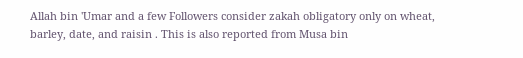Allah bin 'Umar and a few Followers consider zakah obligatory only on wheat,
barley, date, and raisin . This is also reported from Musa bin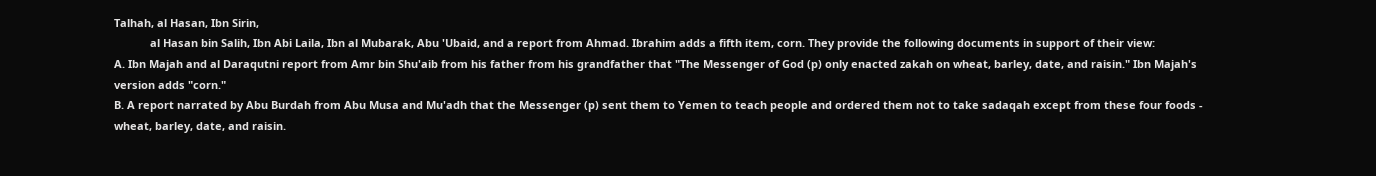Talhah, al Hasan, Ibn Sirin,
            al Hasan bin Salih, Ibn Abi Laila, Ibn al Mubarak, Abu 'Ubaid, and a report from Ahmad. Ibrahim adds a fifth item, corn. They provide the following documents in support of their view:
A. Ibn Majah and al Daraqutni report from Amr bin Shu'aib from his father from his grandfather that "The Messenger of God (p) only enacted zakah on wheat, barley, date, and raisin." Ibn Majah's version adds "corn."
B. A report narrated by Abu Burdah from Abu Musa and Mu'adh that the Messenger (p) sent them to Yemen to teach people and ordered them not to take sadaqah except from these four foods - wheat, barley, date, and raisin.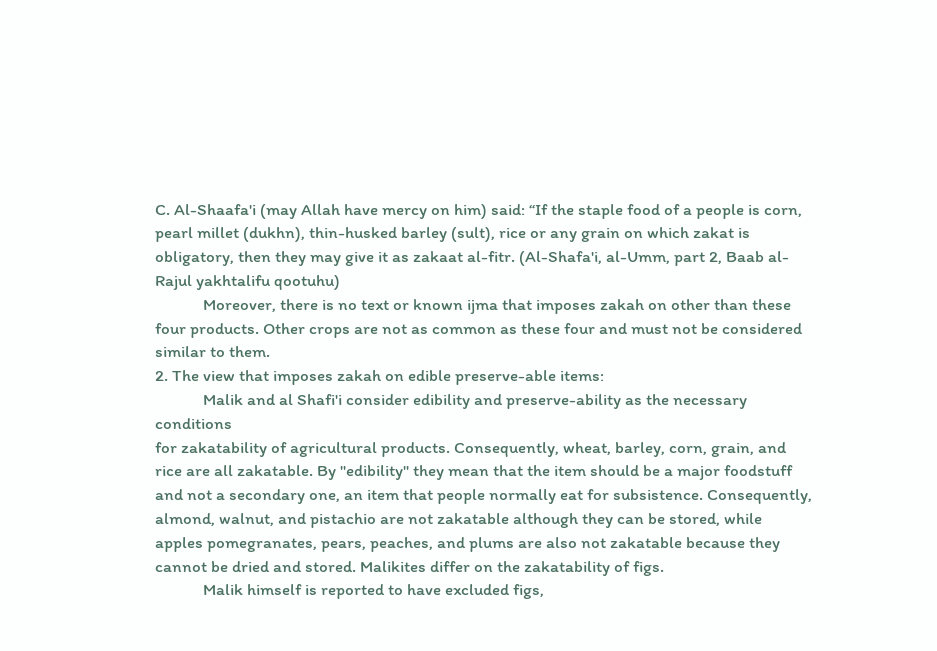C. Al-Shaafa'i (may Allah have mercy on him) said: “If the staple food of a people is corn, pearl millet (dukhn), thin-husked barley (sult), rice or any grain on which zakat is obligatory, then they may give it as zakaat al-fitr. (Al-Shafa'i, al-Umm, part 2, Baab al-Rajul yakhtalifu qootuhu)
            Moreover, there is no text or known ijma that imposes zakah on other than these four products. Other crops are not as common as these four and must not be considered similar to them.
2. The view that imposes zakah on edible preserve-able items:
            Malik and al Shafi'i consider edibility and preserve-ability as the necessary conditions
for zakatability of agricultural products. Consequently, wheat, barley, corn, grain, and rice are all zakatable. By "edibility" they mean that the item should be a major foodstuff and not a secondary one, an item that people normally eat for subsistence. Consequently, almond, walnut, and pistachio are not zakatable although they can be stored, while apples pomegranates, pears, peaches, and plums are also not zakatable because they cannot be dried and stored. Malikites differ on the zakatability of figs.
            Malik himself is reported to have excluded figs,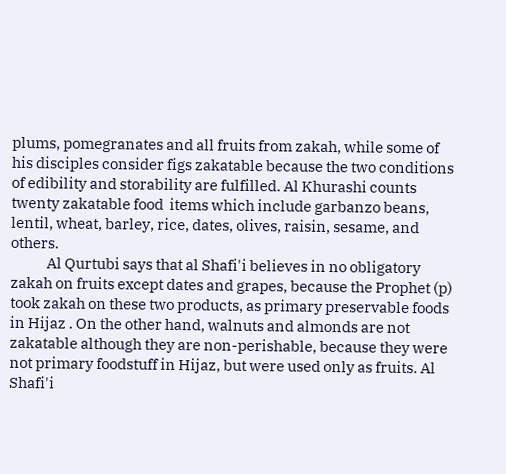plums, pomegranates and all fruits from zakah, while some of his disciples consider figs zakatable because the two conditions of edibility and storability are fulfilled. Al Khurashi counts twenty zakatable food  items which include garbanzo beans, lentil, wheat, barley, rice, dates, olives, raisin, sesame, and others.
            Al Qurtubi says that al Shafi'i believes in no obligatory zakah on fruits except dates and grapes, because the Prophet (p) took zakah on these two products, as primary preservable foods in Hijaz . On the other hand, walnuts and almonds are not zakatable although they are non-perishable, because they were not primary foodstuff in Hijaz, but were used only as fruits. Al Shafi'i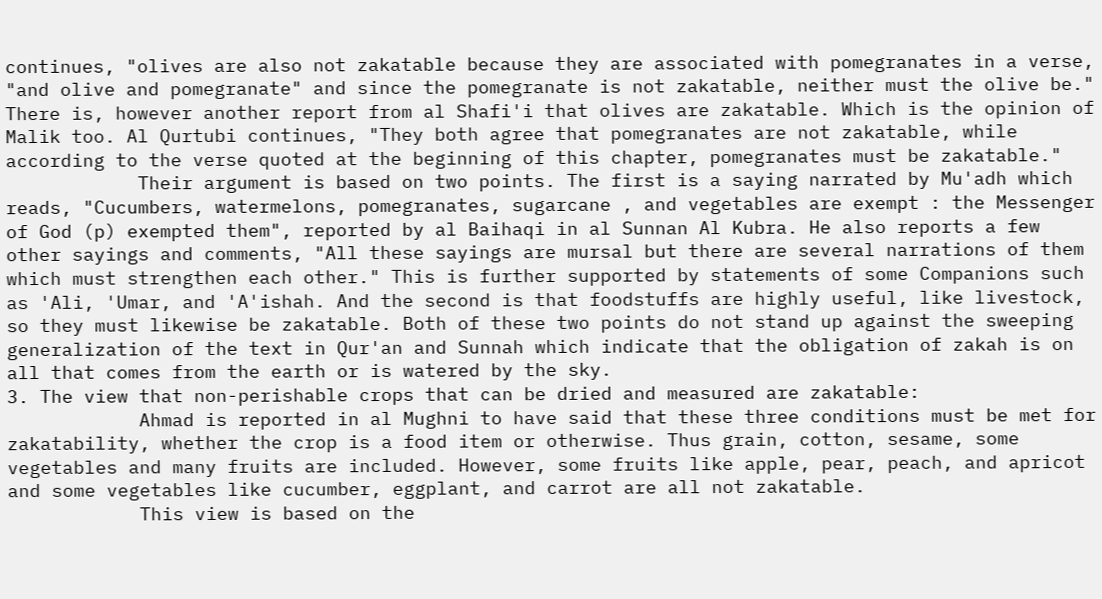continues, "olives are also not zakatable because they are associated with pomegranates in a verse, "and olive and pomegranate" and since the pomegranate is not zakatable, neither must the olive be." There is, however another report from al Shafi'i that olives are zakatable. Which is the opinion of Malik too. Al Qurtubi continues, "They both agree that pomegranates are not zakatable, while according to the verse quoted at the beginning of this chapter, pomegranates must be zakatable."
            Their argument is based on two points. The first is a saying narrated by Mu'adh which reads, "Cucumbers, watermelons, pomegranates, sugarcane , and vegetables are exempt : the Messenger of God (p) exempted them", reported by al Baihaqi in al Sunnan Al Kubra. He also reports a few other sayings and comments, "All these sayings are mursal but there are several narrations of them which must strengthen each other." This is further supported by statements of some Companions such as 'Ali, 'Umar, and 'A'ishah. And the second is that foodstuffs are highly useful, like livestock, so they must likewise be zakatable. Both of these two points do not stand up against the sweeping generalization of the text in Qur'an and Sunnah which indicate that the obligation of zakah is on all that comes from the earth or is watered by the sky.
3. The view that non-perishable crops that can be dried and measured are zakatable:
            Ahmad is reported in al Mughni to have said that these three conditions must be met for zakatability, whether the crop is a food item or otherwise. Thus grain, cotton, sesame, some vegetables and many fruits are included. However, some fruits like apple, pear, peach, and apricot and some vegetables like cucumber, eggplant, and carrot are all not zakatable.
            This view is based on the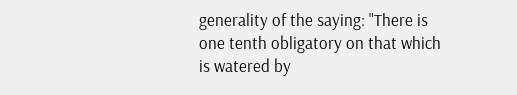generality of the saying: "There is one tenth obligatory on that which is watered by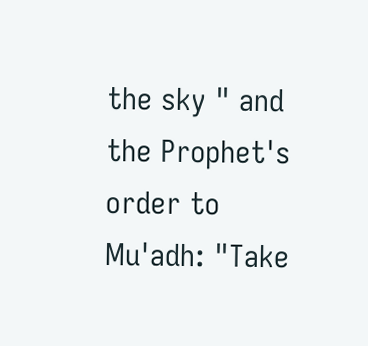the sky " and the Prophet's order to Mu'adh: "Take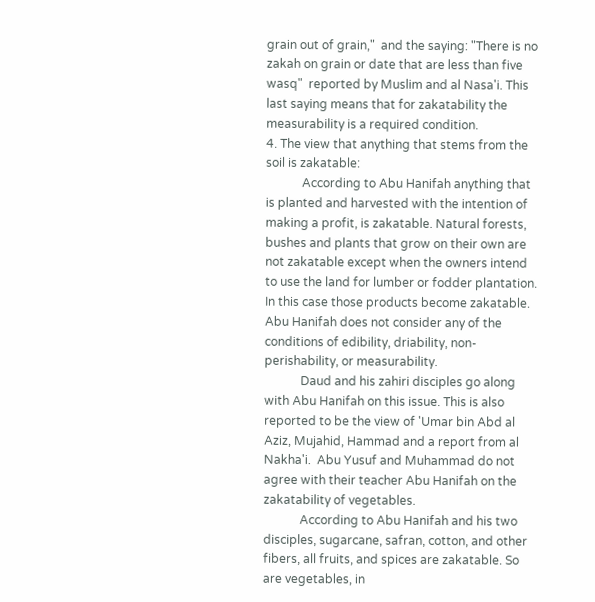grain out of grain,"  and the saying: "There is no zakah on grain or date that are less than five wasq"  reported by Muslim and al Nasa'i. This last saying means that for zakatability the measurability is a required condition.
4. The view that anything that stems from the soil is zakatable:
            According to Abu Hanifah anything that is planted and harvested with the intention of making a profit, is zakatable. Natural forests, bushes and plants that grow on their own are not zakatable except when the owners intend to use the land for lumber or fodder plantation. In this case those products become zakatable. Abu Hanifah does not consider any of the conditions of edibility, driability, non-perishability, or measurability.
            Daud and his zahiri disciples go along with Abu Hanifah on this issue. This is also reported to be the view of 'Umar bin Abd al Aziz, Mujahid, Hammad and a report from al Nakha'i.  Abu Yusuf and Muhammad do not agree with their teacher Abu Hanifah on the zakatability of vegetables.
            According to Abu Hanifah and his two disciples, sugarcane, safran, cotton, and other fibers, all fruits, and spices are zakatable. So are vegetables, in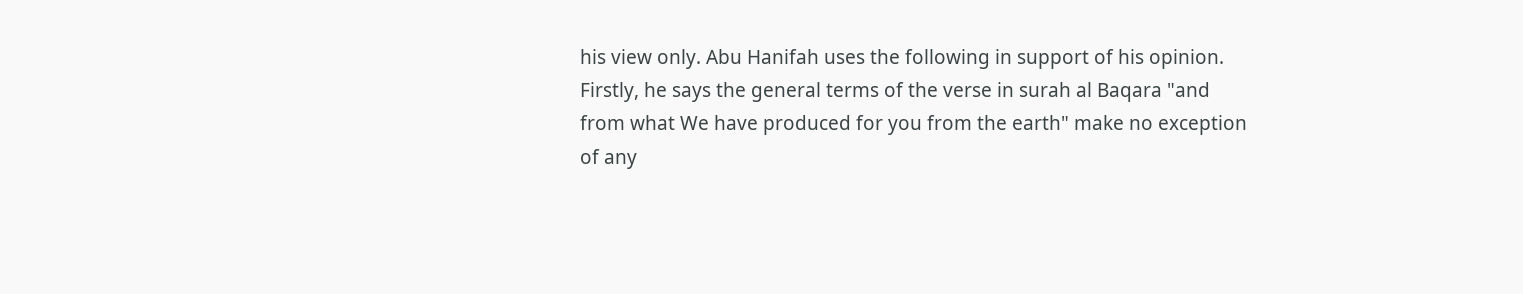his view only. Abu Hanifah uses the following in support of his opinion. Firstly, he says the general terms of the verse in surah al Baqara "and from what We have produced for you from the earth" make no exception of any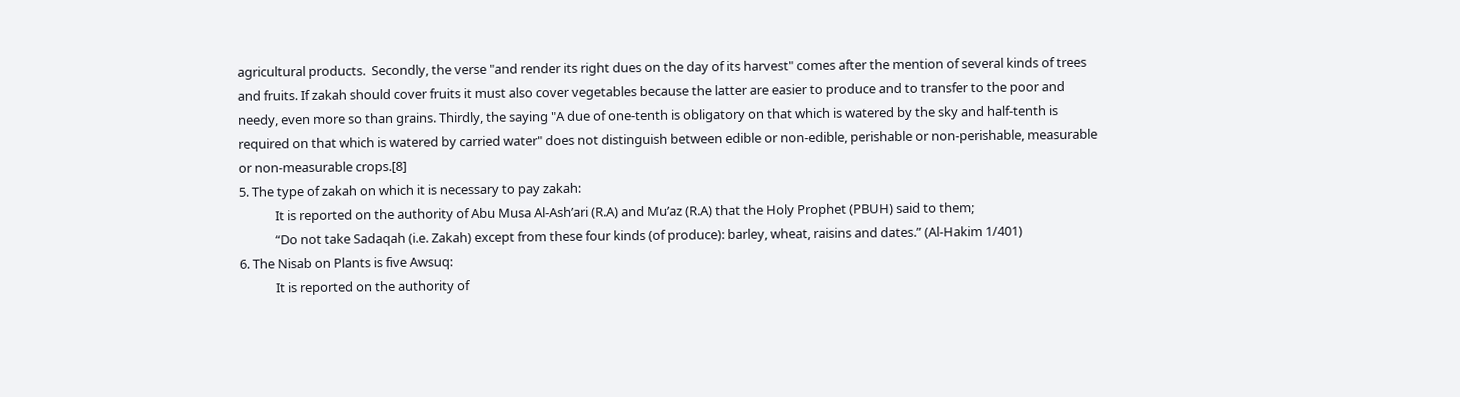agricultural products.  Secondly, the verse "and render its right dues on the day of its harvest" comes after the mention of several kinds of trees and fruits. If zakah should cover fruits it must also cover vegetables because the latter are easier to produce and to transfer to the poor and needy, even more so than grains. Thirdly, the saying "A due of one-tenth is obligatory on that which is watered by the sky and half-tenth is required on that which is watered by carried water" does not distinguish between edible or non-edible, perishable or non-perishable, measurable or non-measurable crops.[8]
5. The type of zakah on which it is necessary to pay zakah:
            It is reported on the authority of Abu Musa Al-Ash’ari (R.A) and Mu’az (R.A) that the Holy Prophet (PBUH) said to them;
            “Do not take Sadaqah (i.e. Zakah) except from these four kinds (of produce): barley, wheat, raisins and dates.” (Al-Hakim 1/401)
6. The Nisab on Plants is five Awsuq:
            It is reported on the authority of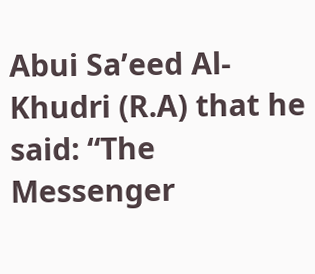Abui Sa’eed Al- Khudri (R.A) that he said: “The Messenger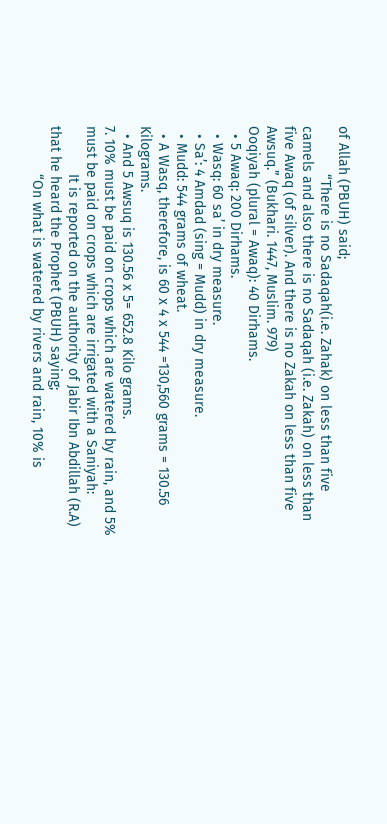of Allah (PBUH) said;
            “There is no Sadaqah(i.e. Zahak) on less than five camels and also there is no Sadaqah (i.e. Zakah) on less than five Awaq (of silver). And there is no Zakah on less than five Awsuq.” (Bukhari. 1447, Muslim. 979)
Ooqiyah (plural = Awaq): 40 Dirhams.
  • 5 Awaq: 200 Dirhams.
  • Wasq: 60 sa’ in dry measure.
  • Sa’: 4 Amdad (sing = Mudd) in dry measure.
  • Mudd: 544 grams of wheat.
  • A Wasq, therefore, is 60 x 4 x 544 =130,560 grams = 130.56 Kilograms.
  • And 5 Awsuq is 130.56 x 5= 652.8 Kilo grams.
7. 10% must be paid on crops which are watered by rain, and 5% must be paid on crops which are irrigated with a Saniyah:
            It is reported on the authority of Jabir Ibn Abdillah (R.A) that he heard the Prophet (PBUH) saying;
            “On what is watered by rivers and rain, 10% is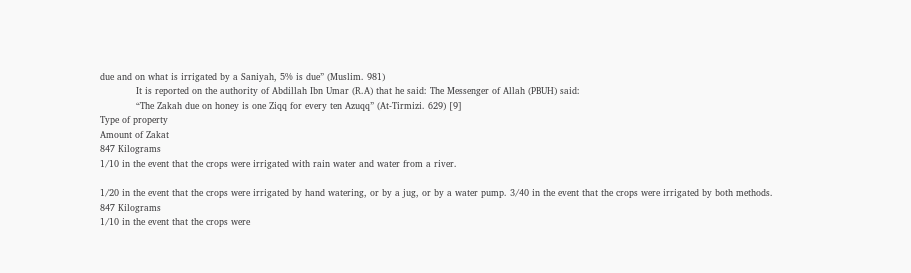due and on what is irrigated by a Saniyah, 5% is due” (Muslim. 981)
            It is reported on the authority of Abdillah Ibn Umar (R.A) that he said: The Messenger of Allah (PBUH) said:
            “The Zakah due on honey is one Ziqq for every ten Azuqq” (At-Tirmizi. 629) [9]
Type of property
Amount of Zakat
847 Kilograms
1/10 in the event that the crops were irrigated with rain water and water from a river.

1/20 in the event that the crops were irrigated by hand watering, or by a jug, or by a water pump. 3/40 in the event that the crops were irrigated by both methods.
847 Kilograms
1/10 in the event that the crops were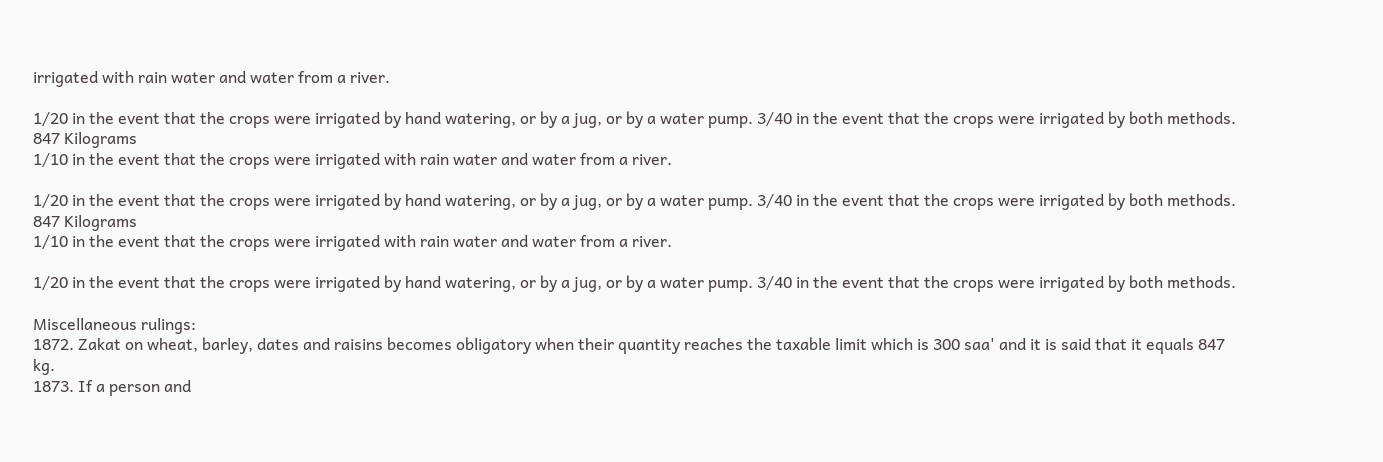irrigated with rain water and water from a river.

1/20 in the event that the crops were irrigated by hand watering, or by a jug, or by a water pump. 3/40 in the event that the crops were irrigated by both methods.
847 Kilograms
1/10 in the event that the crops were irrigated with rain water and water from a river.

1/20 in the event that the crops were irrigated by hand watering, or by a jug, or by a water pump. 3/40 in the event that the crops were irrigated by both methods.
847 Kilograms
1/10 in the event that the crops were irrigated with rain water and water from a river.

1/20 in the event that the crops were irrigated by hand watering, or by a jug, or by a water pump. 3/40 in the event that the crops were irrigated by both methods.

Miscellaneous rulings:
1872. Zakat on wheat, barley, dates and raisins becomes obligatory when their quantity reaches the taxable limit which is 300 saa' and it is said that it equals 847 kg.
1873. If a person and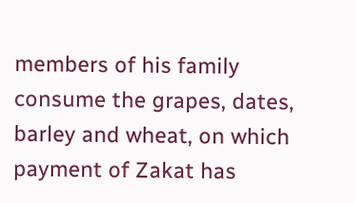members of his family consume the grapes, dates, barley and wheat, on which payment of Zakat has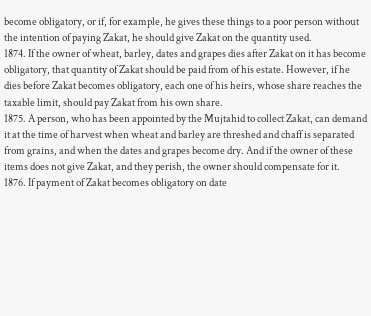become obligatory, or if, for example, he gives these things to a poor person without the intention of paying Zakat, he should give Zakat on the quantity used.
1874. If the owner of wheat, barley, dates and grapes dies after Zakat on it has become obligatory, that quantity of Zakat should be paid from of his estate. However, if he dies before Zakat becomes obligatory, each one of his heirs, whose share reaches the taxable limit, should pay Zakat from his own share.
1875. A person, who has been appointed by the Mujtahid to collect Zakat, can demand it at the time of harvest when wheat and barley are threshed and chaff is separated from grains, and when the dates and grapes become dry. And if the owner of these items does not give Zakat, and they perish, the owner should compensate for it.
1876. If payment of Zakat becomes obligatory on date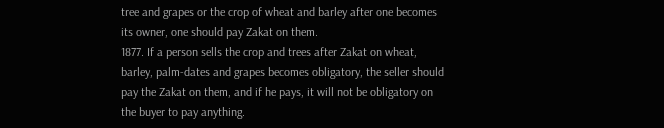tree and grapes or the crop of wheat and barley after one becomes its owner, one should pay Zakat on them.
1877. If a person sells the crop and trees after Zakat on wheat, barley, palm-dates and grapes becomes obligatory, the seller should pay the Zakat on them, and if he pays, it will not be obligatory on the buyer to pay anything.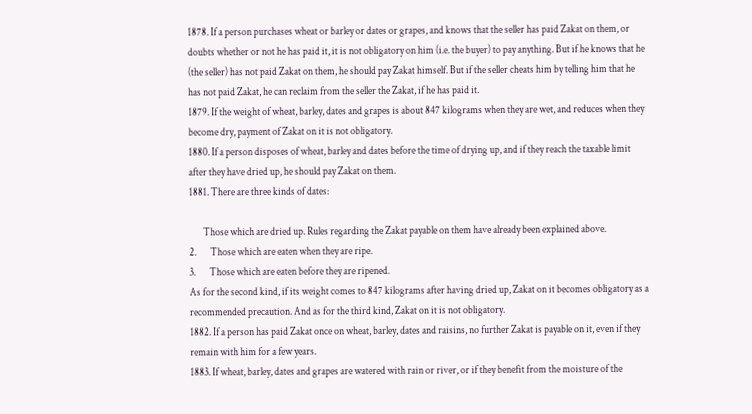1878. If a person purchases wheat or barley or dates or grapes, and knows that the seller has paid Zakat on them, or doubts whether or not he has paid it, it is not obligatory on him (i.e. the buyer) to pay anything. But if he knows that he (the seller) has not paid Zakat on them, he should pay Zakat himself. But if the seller cheats him by telling him that he has not paid Zakat, he can reclaim from the seller the Zakat, if he has paid it.
1879. If the weight of wheat, barley, dates and grapes is about 847 kilograms when they are wet, and reduces when they become dry, payment of Zakat on it is not obligatory.
1880. If a person disposes of wheat, barley and dates before the time of drying up, and if they reach the taxable limit after they have dried up, he should pay Zakat on them.
1881. There are three kinds of dates:

       Those which are dried up. Rules regarding the Zakat payable on them have already been explained above.
2.       Those which are eaten when they are ripe.
3.       Those which are eaten before they are ripened.
As for the second kind, if its weight comes to 847 kilograms after having dried up, Zakat on it becomes obligatory as a recommended precaution. And as for the third kind, Zakat on it is not obligatory.
1882. If a person has paid Zakat once on wheat, barley, dates and raisins, no further Zakat is payable on it, even if they remain with him for a few years.
1883. If wheat, barley, dates and grapes are watered with rain or river, or if they benefit from the moisture of the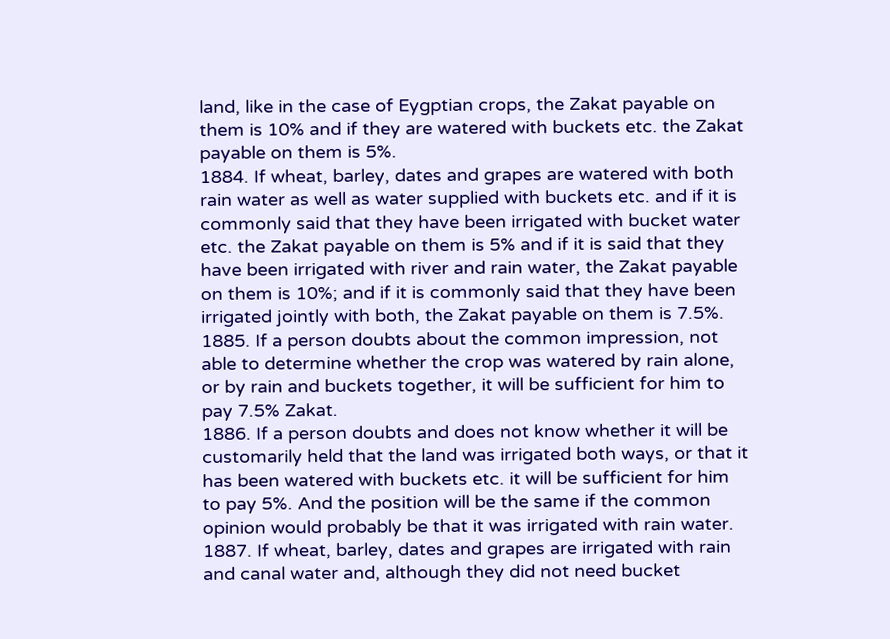land, like in the case of Eygptian crops, the Zakat payable on them is 10% and if they are watered with buckets etc. the Zakat payable on them is 5%.
1884. If wheat, barley, dates and grapes are watered with both rain water as well as water supplied with buckets etc. and if it is commonly said that they have been irrigated with bucket water etc. the Zakat payable on them is 5% and if it is said that they have been irrigated with river and rain water, the Zakat payable on them is 10%; and if it is commonly said that they have been irrigated jointly with both, the Zakat payable on them is 7.5%.
1885. If a person doubts about the common impression, not able to determine whether the crop was watered by rain alone, or by rain and buckets together, it will be sufficient for him to pay 7.5% Zakat.
1886. If a person doubts and does not know whether it will be customarily held that the land was irrigated both ways, or that it has been watered with buckets etc. it will be sufficient for him to pay 5%. And the position will be the same if the common opinion would probably be that it was irrigated with rain water.
1887. If wheat, barley, dates and grapes are irrigated with rain and canal water and, although they did not need bucket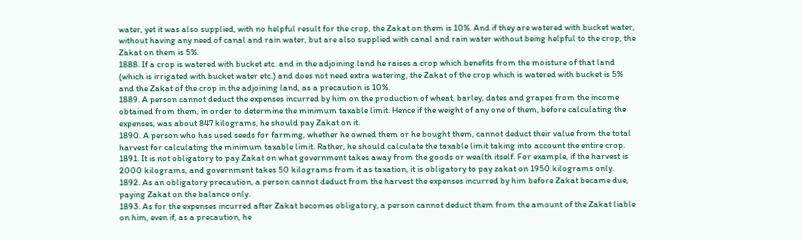water, yet it was also supplied, with no helpful result for the crop, the Zakat on them is 10%. And if they are watered with bucket water, without having any need of canal and rain water, but are also supplied with canal and rain water without being helpful to the crop, the Zakat on them is 5%.
1888. If a crop is watered with bucket etc. and in the adjoining land he raises a crop which benefits from the moisture of that land (which is irrigated with bucket water etc.) and does not need extra watering, the Zakat of the crop which is watered with bucket is 5% and the Zakat of the crop in the adjoining land, as a precaution is 10%.
1889. A person cannot deduct the expenses incurred by him on the production of wheat, barley, dates and grapes from the income obtained from them, in order to determine the minimum taxable limit. Hence if the weight of any one of them, before calculating the expenses, was about 847 kilograms, he should pay Zakat on it.
1890. A person who has used seeds for farming, whether he owned them or he bought them, cannot deduct their value from the total harvest for calculating the minimum taxable limit. Rather, he should calculate the taxable limit taking into account the entire crop.
1891. It is not obligatory to pay Zakat on what government takes away from the goods or wealth itself. For example, if the harvest is 2000 kilograms, and government takes 50 kilograms from it as taxation, it is obligatory to pay zakat on 1950 kilograms only.
1892. As an obligatory precaution, a person cannot deduct from the harvest the expenses incurred by him before Zakat became due, paying Zakat on the balance only.
1893. As for the expenses incurred after Zakat becomes obligatory, a person cannot deduct them from the amount of the Zakat liable on him, even if, as a precaution, he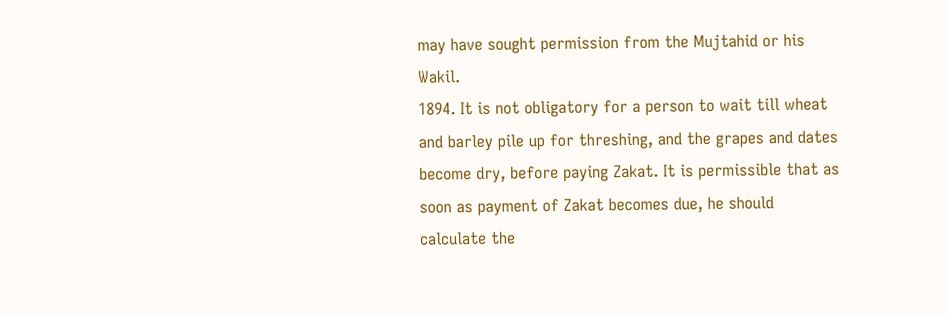may have sought permission from the Mujtahid or his Wakil.
1894. It is not obligatory for a person to wait till wheat and barley pile up for threshing, and the grapes and dates become dry, before paying Zakat. It is permissible that as soon as payment of Zakat becomes due, he should calculate the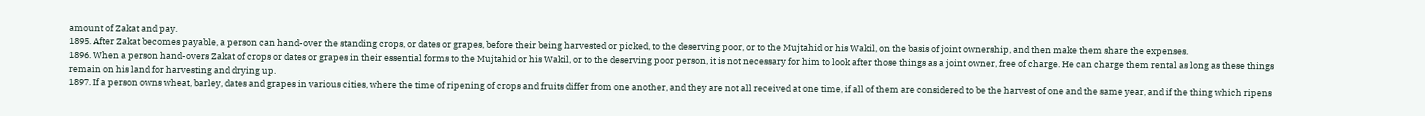amount of Zakat and pay.
1895. After Zakat becomes payable, a person can hand-over the standing crops, or dates or grapes, before their being harvested or picked, to the deserving poor, or to the Mujtahid or his Wakil, on the basis of joint ownership, and then make them share the expenses.
1896. When a person hand-overs Zakat of crops or dates or grapes in their essential forms to the Mujtahid or his Wakil, or to the deserving poor person, it is not necessary for him to look after those things as a joint owner, free of charge. He can charge them rental as long as these things remain on his land for harvesting and drying up.
1897. If a person owns wheat, barley, dates and grapes in various cities, where the time of ripening of crops and fruits differ from one another, and they are not all received at one time, if all of them are considered to be the harvest of one and the same year, and if the thing which ripens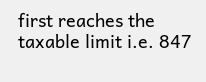first reaches the taxable limit i.e. 847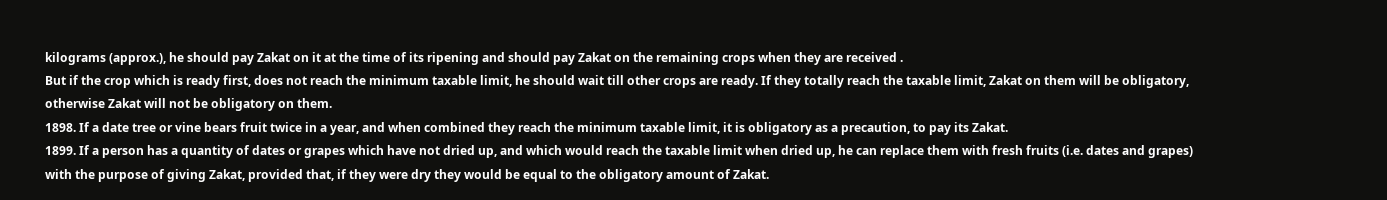kilograms (approx.), he should pay Zakat on it at the time of its ripening and should pay Zakat on the remaining crops when they are received .
But if the crop which is ready first, does not reach the minimum taxable limit, he should wait till other crops are ready. If they totally reach the taxable limit, Zakat on them will be obligatory, otherwise Zakat will not be obligatory on them.
1898. If a date tree or vine bears fruit twice in a year, and when combined they reach the minimum taxable limit, it is obligatory as a precaution, to pay its Zakat.
1899. If a person has a quantity of dates or grapes which have not dried up, and which would reach the taxable limit when dried up, he can replace them with fresh fruits (i.e. dates and grapes) with the purpose of giving Zakat, provided that, if they were dry they would be equal to the obligatory amount of Zakat.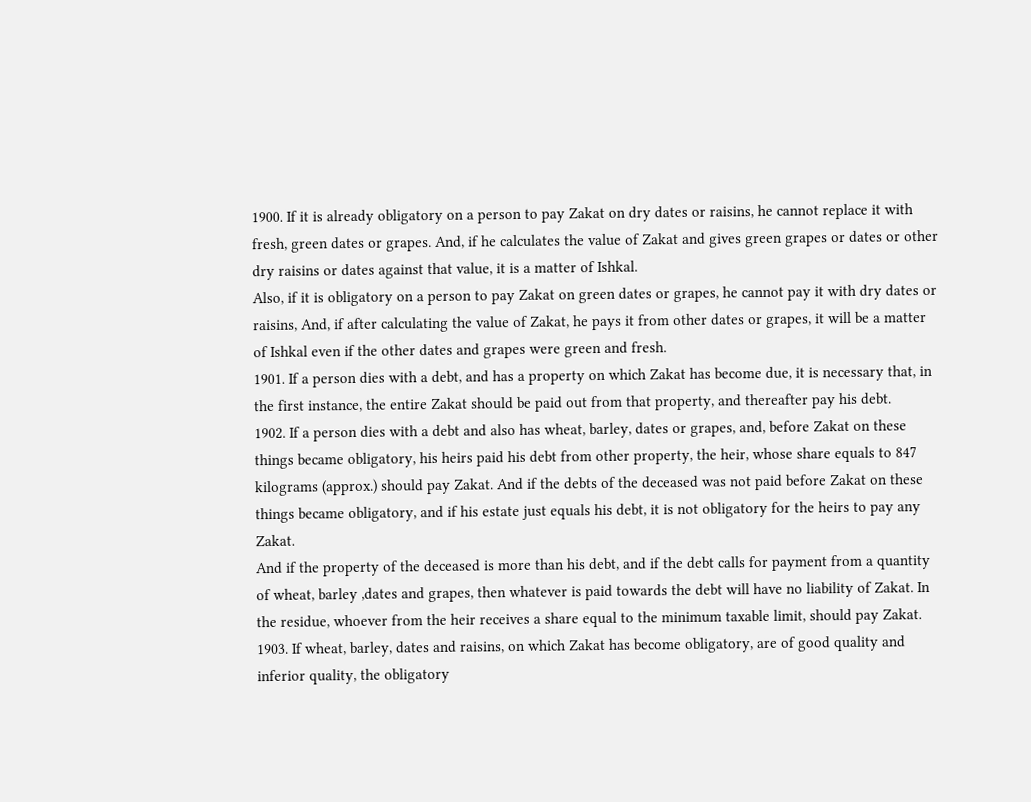1900. If it is already obligatory on a person to pay Zakat on dry dates or raisins, he cannot replace it with fresh, green dates or grapes. And, if he calculates the value of Zakat and gives green grapes or dates or other dry raisins or dates against that value, it is a matter of Ishkal.
Also, if it is obligatory on a person to pay Zakat on green dates or grapes, he cannot pay it with dry dates or raisins, And, if after calculating the value of Zakat, he pays it from other dates or grapes, it will be a matter of Ishkal even if the other dates and grapes were green and fresh.
1901. If a person dies with a debt, and has a property on which Zakat has become due, it is necessary that, in the first instance, the entire Zakat should be paid out from that property, and thereafter pay his debt.
1902. If a person dies with a debt and also has wheat, barley, dates or grapes, and, before Zakat on these things became obligatory, his heirs paid his debt from other property, the heir, whose share equals to 847 kilograms (approx.) should pay Zakat. And if the debts of the deceased was not paid before Zakat on these things became obligatory, and if his estate just equals his debt, it is not obligatory for the heirs to pay any Zakat.
And if the property of the deceased is more than his debt, and if the debt calls for payment from a quantity of wheat, barley ,dates and grapes, then whatever is paid towards the debt will have no liability of Zakat. In the residue, whoever from the heir receives a share equal to the minimum taxable limit, should pay Zakat.
1903. If wheat, barley, dates and raisins, on which Zakat has become obligatory, are of good quality and inferior quality, the obligatory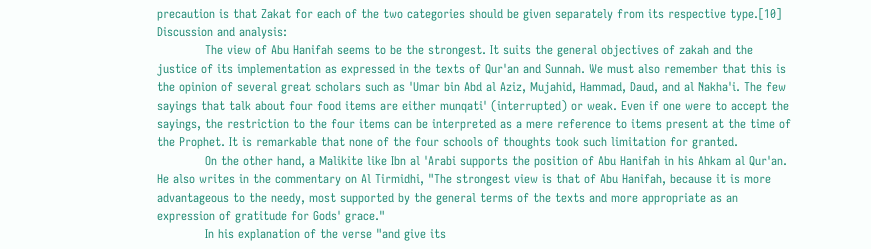precaution is that Zakat for each of the two categories should be given separately from its respective type.[10]
Discussion and analysis:
            The view of Abu Hanifah seems to be the strongest. It suits the general objectives of zakah and the justice of its implementation as expressed in the texts of Qur'an and Sunnah. We must also remember that this is the opinion of several great scholars such as 'Umar bin Abd al Aziz, Mujahid, Hammad, Daud, and al Nakha'i. The few sayings that talk about four food items are either munqati' (interrupted) or weak. Even if one were to accept the sayings, the restriction to the four items can be interpreted as a mere reference to items present at the time of the Prophet. It is remarkable that none of the four schools of thoughts took such limitation for granted.
            On the other hand, a Malikite like Ibn al 'Arabi supports the position of Abu Hanifah in his Ahkam al Qur'an.  He also writes in the commentary on Al Tirmidhi, "The strongest view is that of Abu Hanifah, because it is more advantageous to the needy, most supported by the general terms of the texts and more appropriate as an expression of gratitude for Gods' grace."
            In his explanation of the verse "and give its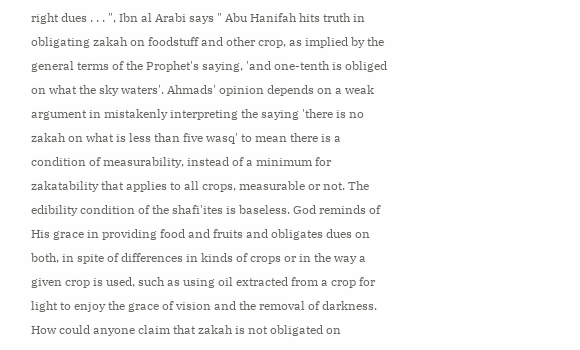right dues . . . ", Ibn al Arabi says " Abu Hanifah hits truth in obligating zakah on foodstuff and other crop, as implied by the general terms of the Prophet's saying, 'and one-tenth is obliged on what the sky waters'. Ahmads' opinion depends on a weak argument in mistakenly interpreting the saying 'there is no zakah on what is less than five wasq' to mean there is a condition of measurability, instead of a minimum for zakatability that applies to all crops, measurable or not. The edibility condition of the shafi'ites is baseless. God reminds of His grace in providing food and fruits and obligates dues on both, in spite of differences in kinds of crops or in the way a given crop is used, such as using oil extracted from a crop for light to enjoy the grace of vision and the removal of darkness. How could anyone claim that zakah is not obligated on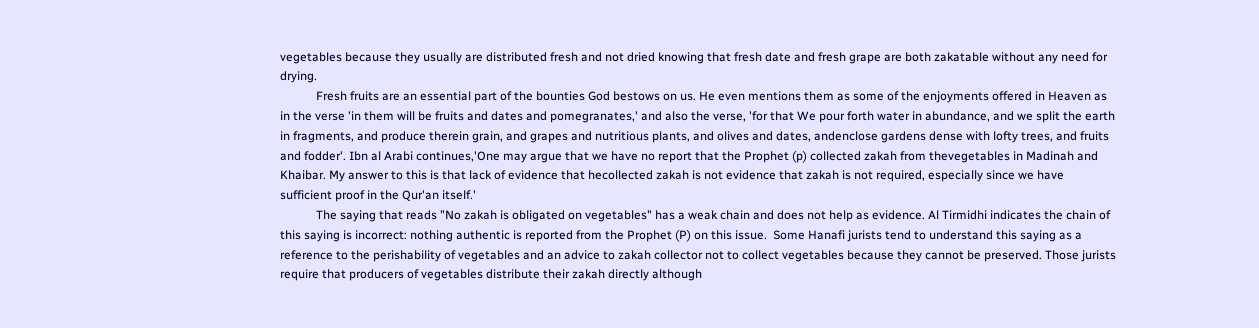vegetables because they usually are distributed fresh and not dried knowing that fresh date and fresh grape are both zakatable without any need for drying.
            Fresh fruits are an essential part of the bounties God bestows on us. He even mentions them as some of the enjoyments offered in Heaven as in the verse 'in them will be fruits and dates and pomegranates,' and also the verse, 'for that We pour forth water in abundance, and we split the earth in fragments, and produce therein grain, and grapes and nutritious plants, and olives and dates, andenclose gardens dense with lofty trees, and fruits and fodder'. Ibn al Arabi continues,'One may argue that we have no report that the Prophet (p) collected zakah from thevegetables in Madinah and Khaibar. My answer to this is that lack of evidence that hecollected zakah is not evidence that zakah is not required, especially since we have sufficient proof in the Qur'an itself.'
            The saying that reads "No zakah is obligated on vegetables" has a weak chain and does not help as evidence. Al Tirmidhi indicates the chain of this saying is incorrect: nothing authentic is reported from the Prophet (P) on this issue.  Some Hanafi jurists tend to understand this saying as a reference to the perishability of vegetables and an advice to zakah collector not to collect vegetables because they cannot be preserved. Those jurists require that producers of vegetables distribute their zakah directly although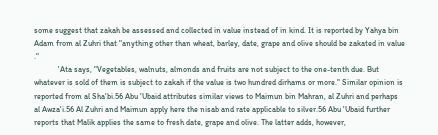some suggest that zakah be assessed and collected in value instead of in kind. It is reported by Yahya bin Adam from al Zuhri that "anything other than wheat, barley, date, grape and olive should be zakated in value ."
            'Ata says, "Vegetables, walnuts, almonds and fruits are not subject to the one-tenth due. But whatever is sold of them is subject to zakah if the value is two hundred dirhams or more." Similar opinion is reported from al Sha'bi.56 Abu 'Ubaid attributes similar views to Maimun bin Mahran, al Zuhri and perhaps al Awza'i.56 Al Zuhri and Maimun apply here the nisab and rate applicable to silver.56 Abu 'Ubaid further reports that Malik applies the same to fresh date, grape and olive. The latter adds, however,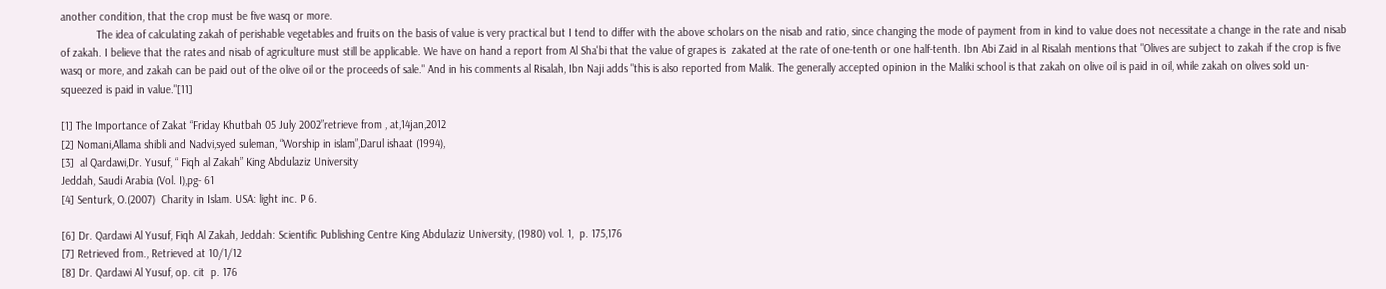another condition, that the crop must be five wasq or more.
            The idea of calculating zakah of perishable vegetables and fruits on the basis of value is very practical but I tend to differ with the above scholars on the nisab and ratio, since changing the mode of payment from in kind to value does not necessitate a change in the rate and nisab of zakah. I believe that the rates and nisab of agriculture must still be applicable. We have on hand a report from Al Sha'bi that the value of grapes is  zakated at the rate of one-tenth or one half-tenth. Ibn Abi Zaid in al Risalah mentions that "Olives are subject to zakah if the crop is five wasq or more, and zakah can be paid out of the olive oil or the proceeds of sale." And in his comments al Risalah, Ibn Naji adds "this is also reported from Malik. The generally accepted opinion in the Maliki school is that zakah on olive oil is paid in oil, while zakah on olives sold un-squeezed is paid in value."[11]

[1] The Importance of Zakat “Friday Khutbah 05 July 2002”retrieve from , at,14jan,2012
[2] Nomani,Allama shibli and Nadvi,syed suleman, “Worship in islam”,Darul ishaat (1994),
[3]  al Qardawi,Dr. Yusuf, “ Fiqh al Zakah” King Abdulaziz University
Jeddah, Saudi Arabia (Vol. I),pg- 61
[4] Senturk, O.(2007)  Charity in Islam. USA: light inc. P 6.

[6] Dr. Qardawi Al Yusuf, Fiqh Al Zakah, Jeddah: Scientific Publishing Centre King Abdulaziz University, (1980) vol. 1,  p. 175,176
[7] Retrieved from., Retrieved at 10/1/12
[8] Dr. Qardawi Al Yusuf, op. cit  p. 176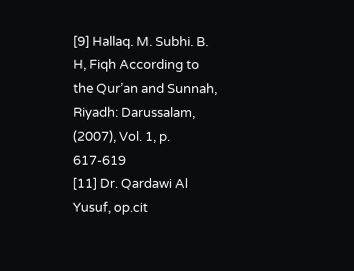[9] Hallaq. M. Subhi. B. H, Fiqh According to the Qur’an and Sunnah, Riyadh: Darussalam, (2007), Vol. 1, p. 617-619
[11] Dr. Qardawi Al Yusuf, op.cit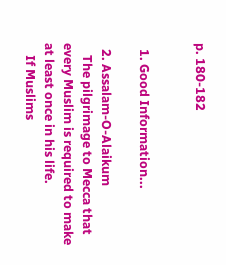p. 180-182


  1. Good Information...

  2. Assalam-O-Alaikum
    The pilgrimage to Mecca that every Muslim is required to make at least once in his life.
    If Muslims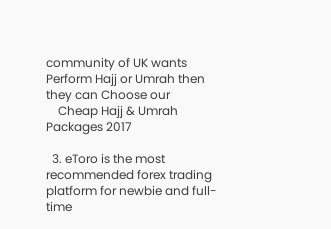community of UK wants Perform Hajj or Umrah then they can Choose our
    Cheap Hajj & Umrah Packages 2017

  3. eToro is the most recommended forex trading platform for newbie and full-time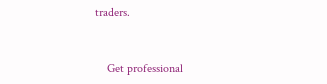traders.


    Get professional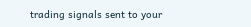trading signals sent to your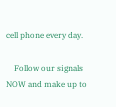cell phone every day.

    Follow our signals NOW and make up to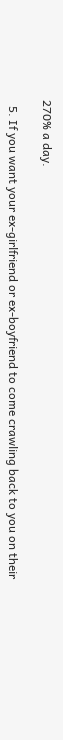270% a day.

  5. If you want your ex-girlfriend or ex-boyfriend to come crawling back to you on their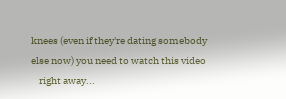knees (even if they're dating somebody else now) you need to watch this video
    right away...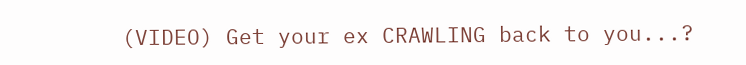(VIDEO) Get your ex CRAWLING back to you...?